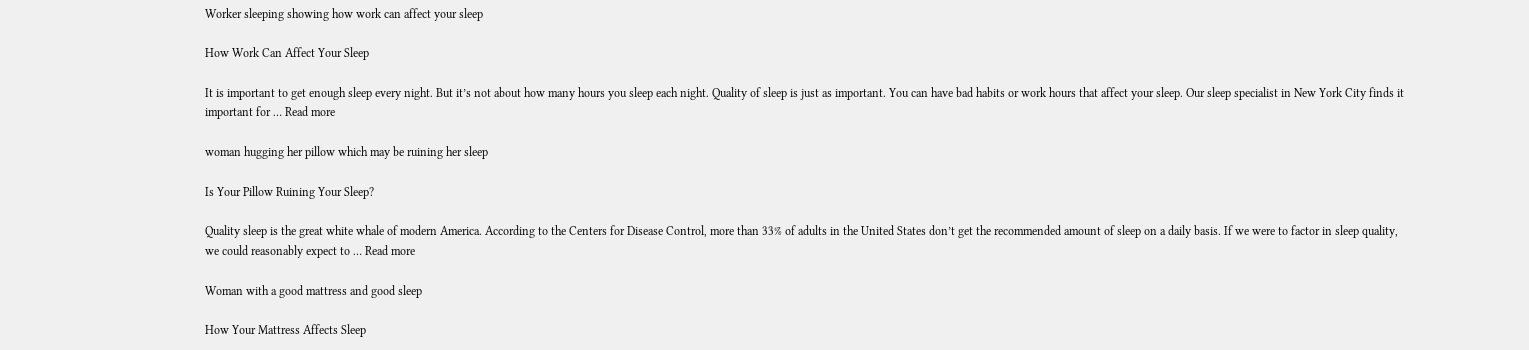Worker sleeping showing how work can affect your sleep

How Work Can Affect Your Sleep

It is important to get enough sleep every night. But it’s not about how many hours you sleep each night. Quality of sleep is just as important. You can have bad habits or work hours that affect your sleep. Our sleep specialist in New York City finds it important for … Read more

woman hugging her pillow which may be ruining her sleep

Is Your Pillow Ruining Your Sleep?

Quality sleep is the great white whale of modern America. According to the Centers for Disease Control, more than 33% of adults in the United States don’t get the recommended amount of sleep on a daily basis. If we were to factor in sleep quality, we could reasonably expect to … Read more

Woman with a good mattress and good sleep

How Your Mattress Affects Sleep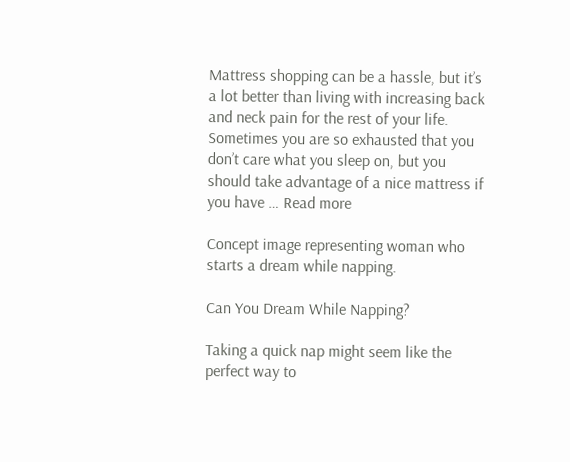Mattress shopping can be a hassle, but it’s a lot better than living with increasing back and neck pain for the rest of your life. Sometimes you are so exhausted that you don’t care what you sleep on, but you should take advantage of a nice mattress if you have … Read more

Concept image representing woman who starts a dream while napping.

Can You Dream While Napping?

Taking a quick nap might seem like the perfect way to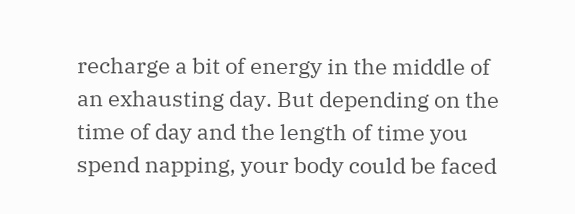recharge a bit of energy in the middle of an exhausting day. But depending on the time of day and the length of time you spend napping, your body could be faced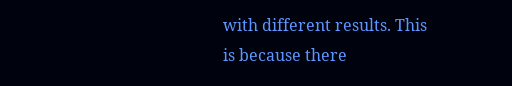with different results. This is because there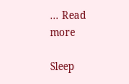… Read more

Sleep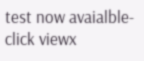test now avaialble-click viewx